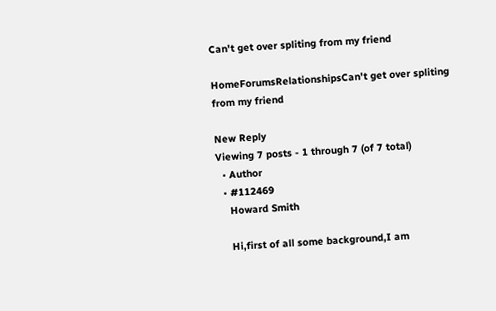Can't get over spliting from my friend

HomeForumsRelationshipsCan't get over spliting from my friend

New Reply
Viewing 7 posts - 1 through 7 (of 7 total)
  • Author
  • #112469
    Howard Smith

    Hi,first of all some background,I am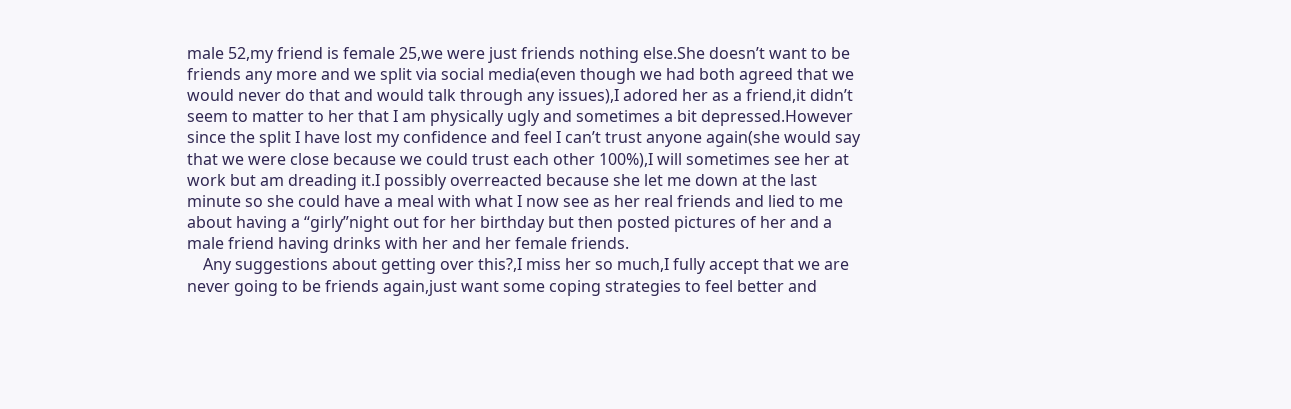male 52,my friend is female 25,we were just friends nothing else.She doesn’t want to be friends any more and we split via social media(even though we had both agreed that we would never do that and would talk through any issues),I adored her as a friend,it didn’t seem to matter to her that I am physically ugly and sometimes a bit depressed.However since the split I have lost my confidence and feel I can’t trust anyone again(she would say that we were close because we could trust each other 100%),I will sometimes see her at work but am dreading it.I possibly overreacted because she let me down at the last minute so she could have a meal with what I now see as her real friends and lied to me about having a “girly”night out for her birthday but then posted pictures of her and a male friend having drinks with her and her female friends.
    Any suggestions about getting over this?,I miss her so much,I fully accept that we are never going to be friends again,just want some coping strategies to feel better and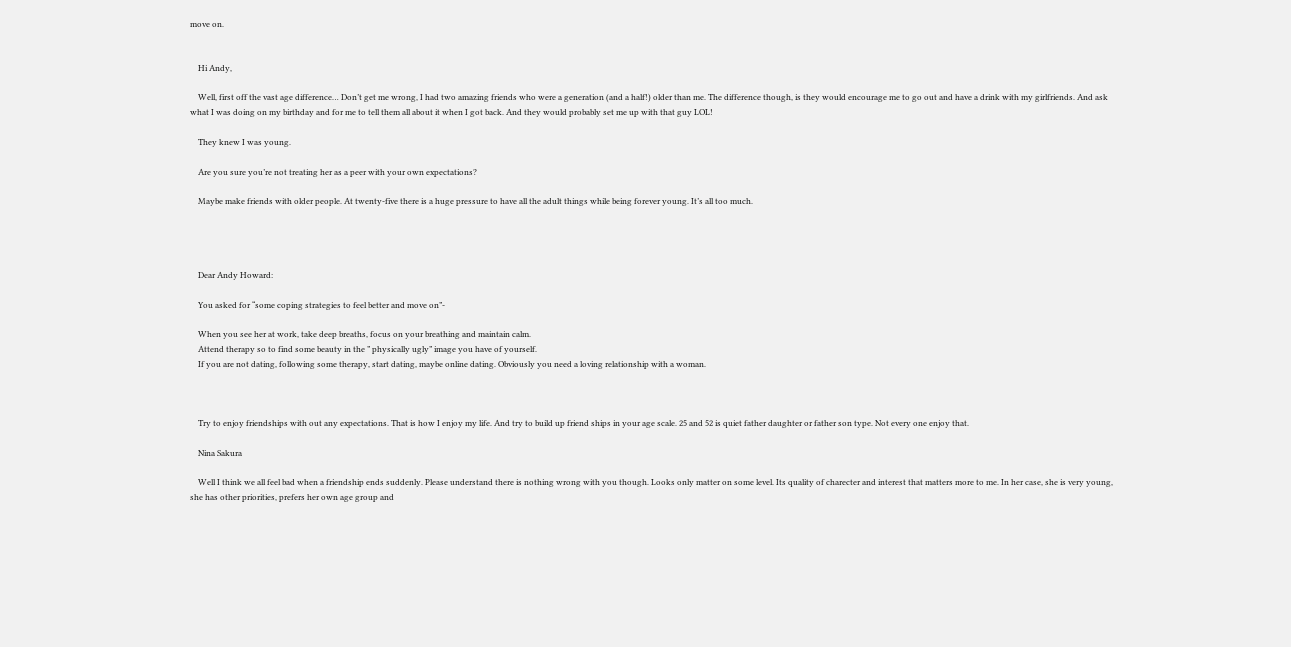move on.


    Hi Andy,

    Well, first off the vast age difference… Don’t get me wrong, I had two amazing friends who were a generation (and a half!) older than me. The difference though, is they would encourage me to go out and have a drink with my girlfriends. And ask what I was doing on my birthday and for me to tell them all about it when I got back. And they would probably set me up with that guy LOL!

    They knew I was young.

    Are you sure you’re not treating her as a peer with your own expectations?

    Maybe make friends with older people. At twenty-five there is a huge pressure to have all the adult things while being forever young. It’s all too much.




    Dear Andy Howard:

    You asked for “some coping strategies to feel better and move on”-

    When you see her at work, take deep breaths, focus on your breathing and maintain calm.
    Attend therapy so to find some beauty in the ” physically ugly” image you have of yourself.
    If you are not dating, following some therapy, start dating, maybe online dating. Obviously you need a loving relationship with a woman.



    Try to enjoy friendships with out any expectations. That is how I enjoy my life. And try to build up friend ships in your age scale. 25 and 52 is quiet father daughter or father son type. Not every one enjoy that.

    Nina Sakura

    Well I think we all feel bad when a friendship ends suddenly. Please understand there is nothing wrong with you though. Looks only matter on some level. Its quality of charecter and interest that matters more to me. In her case, she is very young, she has other priorities, prefers her own age group and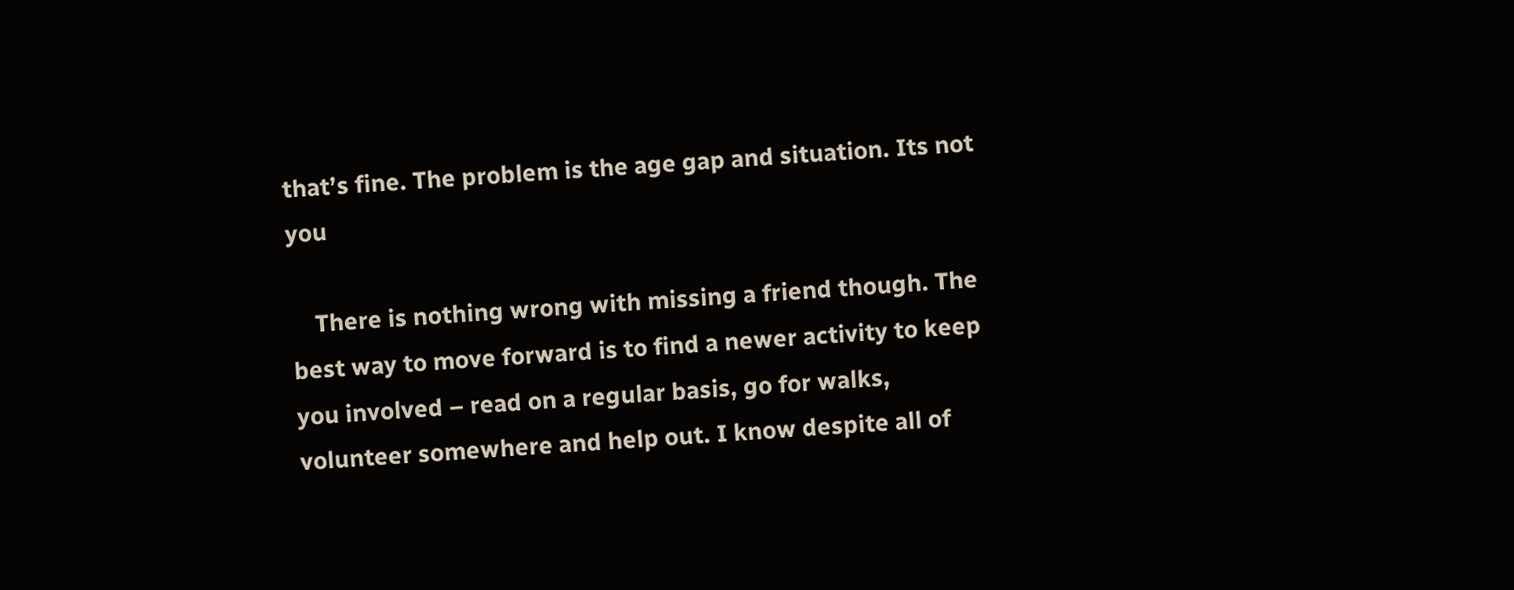that’s fine. The problem is the age gap and situation. Its not you

    There is nothing wrong with missing a friend though. The best way to move forward is to find a newer activity to keep you involved – read on a regular basis, go for walks, volunteer somewhere and help out. I know despite all of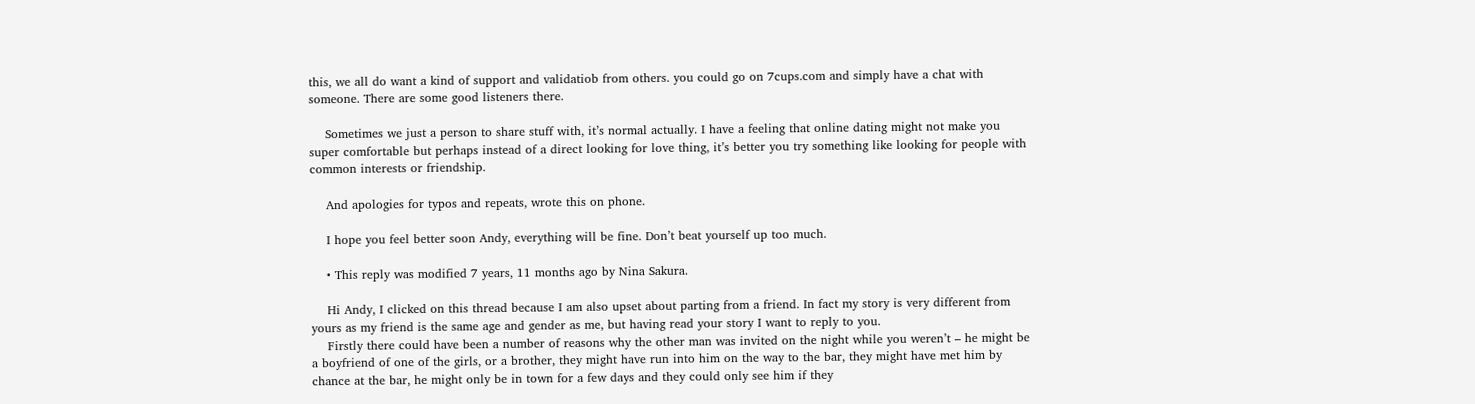this, we all do want a kind of support and validatiob from others. you could go on 7cups.com and simply have a chat with someone. There are some good listeners there.

    Sometimes we just a person to share stuff with, it’s normal actually. I have a feeling that online dating might not make you super comfortable but perhaps instead of a direct looking for love thing, it’s better you try something like looking for people with common interests or friendship.

    And apologies for typos and repeats, wrote this on phone.

    I hope you feel better soon Andy, everything will be fine. Don’t beat yourself up too much.

    • This reply was modified 7 years, 11 months ago by Nina Sakura.

    Hi Andy, I clicked on this thread because I am also upset about parting from a friend. In fact my story is very different from yours as my friend is the same age and gender as me, but having read your story I want to reply to you.
    Firstly there could have been a number of reasons why the other man was invited on the night while you weren’t – he might be a boyfriend of one of the girls, or a brother, they might have run into him on the way to the bar, they might have met him by chance at the bar, he might only be in town for a few days and they could only see him if they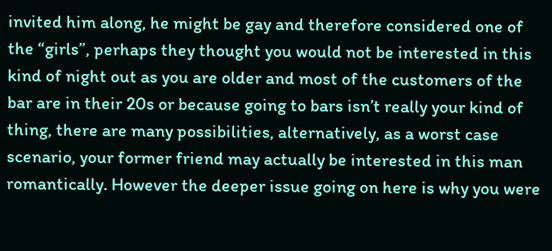invited him along, he might be gay and therefore considered one of the “girls”, perhaps they thought you would not be interested in this kind of night out as you are older and most of the customers of the bar are in their 20s or because going to bars isn’t really your kind of thing, there are many possibilities, alternatively, as a worst case scenario, your former friend may actually be interested in this man romantically. However the deeper issue going on here is why you were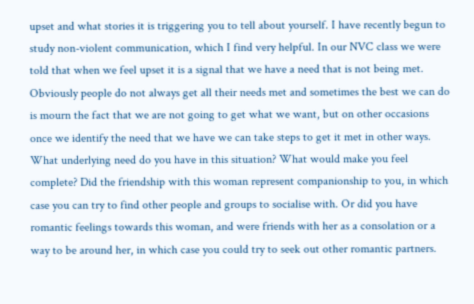upset and what stories it is triggering you to tell about yourself. I have recently begun to study non-violent communication, which I find very helpful. In our NVC class we were told that when we feel upset it is a signal that we have a need that is not being met. Obviously people do not always get all their needs met and sometimes the best we can do is mourn the fact that we are not going to get what we want, but on other occasions once we identify the need that we have we can take steps to get it met in other ways. What underlying need do you have in this situation? What would make you feel complete? Did the friendship with this woman represent companionship to you, in which case you can try to find other people and groups to socialise with. Or did you have romantic feelings towards this woman, and were friends with her as a consolation or a way to be around her, in which case you could try to seek out other romantic partners.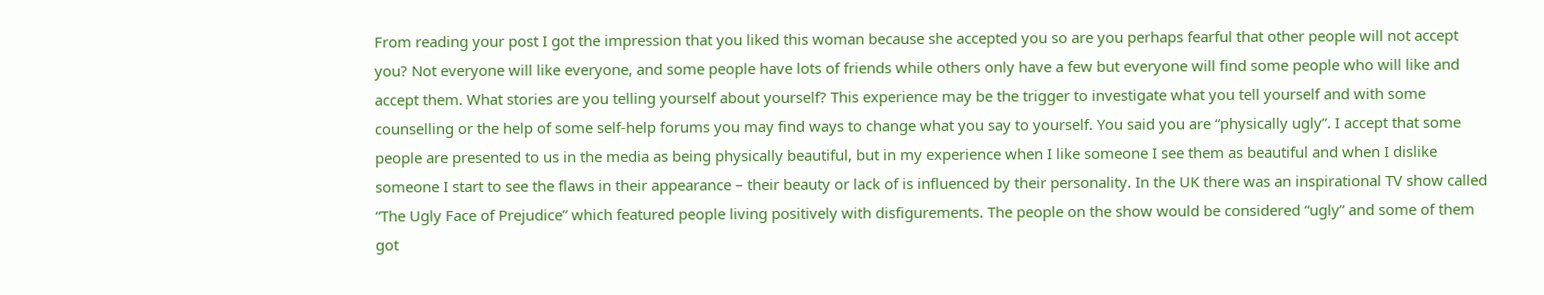From reading your post I got the impression that you liked this woman because she accepted you so are you perhaps fearful that other people will not accept you? Not everyone will like everyone, and some people have lots of friends while others only have a few but everyone will find some people who will like and accept them. What stories are you telling yourself about yourself? This experience may be the trigger to investigate what you tell yourself and with some counselling or the help of some self-help forums you may find ways to change what you say to yourself. You said you are “physically ugly”. I accept that some people are presented to us in the media as being physically beautiful, but in my experience when I like someone I see them as beautiful and when I dislike someone I start to see the flaws in their appearance – their beauty or lack of is influenced by their personality. In the UK there was an inspirational TV show called “The Ugly Face of Prejudice” which featured people living positively with disfigurements. The people on the show would be considered “ugly” and some of them got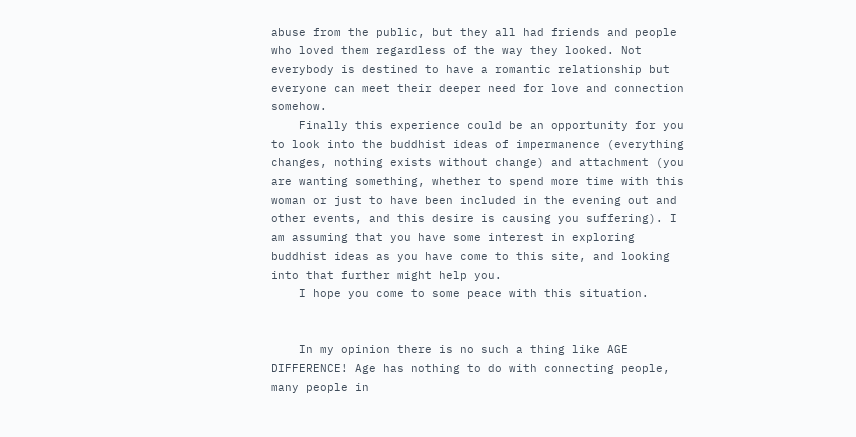abuse from the public, but they all had friends and people who loved them regardless of the way they looked. Not everybody is destined to have a romantic relationship but everyone can meet their deeper need for love and connection somehow.
    Finally this experience could be an opportunity for you to look into the buddhist ideas of impermanence (everything changes, nothing exists without change) and attachment (you are wanting something, whether to spend more time with this woman or just to have been included in the evening out and other events, and this desire is causing you suffering). I am assuming that you have some interest in exploring buddhist ideas as you have come to this site, and looking into that further might help you.
    I hope you come to some peace with this situation.


    In my opinion there is no such a thing like AGE DIFFERENCE! Age has nothing to do with connecting people, many people in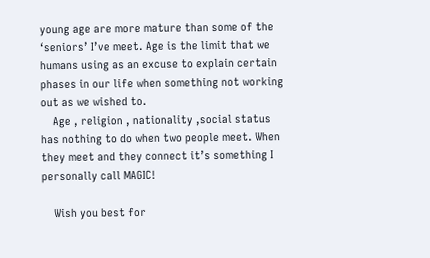young age are more mature than some of the ‘seniors’ I’ve meet. Age is the limit that we humans using as an excuse to explain certain phases in our life when something not working out as we wished to.
    Age , religion , nationality ,social status has nothing to do when two people meet. When they meet and they connect it’s something I personally call MAGIC!

    Wish you best for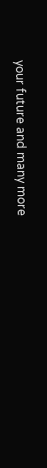your future and many more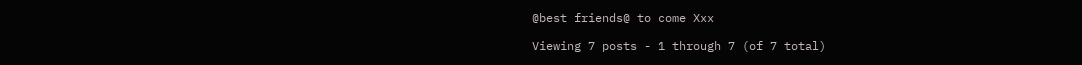@best friends@ to come Xxx

Viewing 7 posts - 1 through 7 (of 7 total)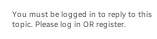You must be logged in to reply to this topic. Please log in OR register.